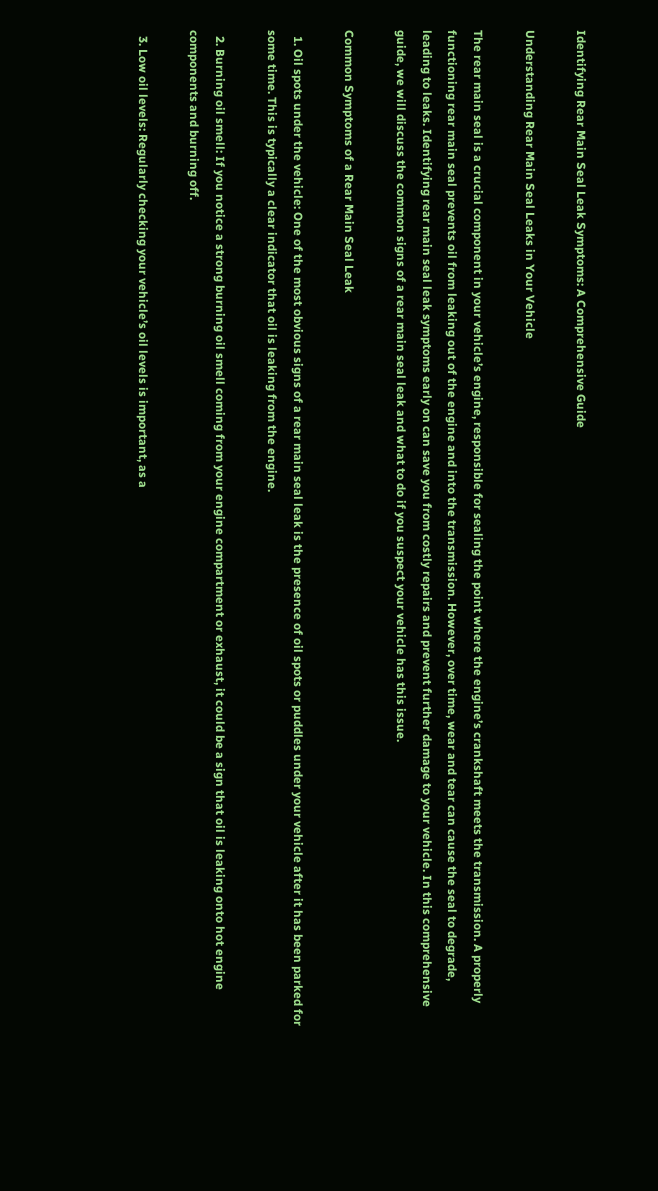Identifying Rear Main Seal Leak Symptoms: A Comprehensive Guide

Understanding Rear Main Seal Leaks in Your Vehicle

The rear main seal is a crucial component in your vehicle’s engine, responsible for sealing the point where the engine’s crankshaft meets the transmission. A properly functioning rear main seal prevents oil from leaking out of the engine and into the transmission. However, over time, wear and tear can cause the seal to degrade, leading to leaks. Identifying rear main seal leak symptoms early on can save you from costly repairs and prevent further damage to your vehicle. In this comprehensive guide, we will discuss the common signs of a rear main seal leak and what to do if you suspect your vehicle has this issue.

Common Symptoms of a Rear Main Seal Leak

  1. Oil spots under the vehicle: One of the most obvious signs of a rear main seal leak is the presence of oil spots or puddles under your vehicle after it has been parked for some time. This is typically a clear indicator that oil is leaking from the engine.

  2. Burning oil smell: If you notice a strong burning oil smell coming from your engine compartment or exhaust, it could be a sign that oil is leaking onto hot engine components and burning off.

  3. Low oil levels: Regularly checking your vehicle’s oil levels is important, as a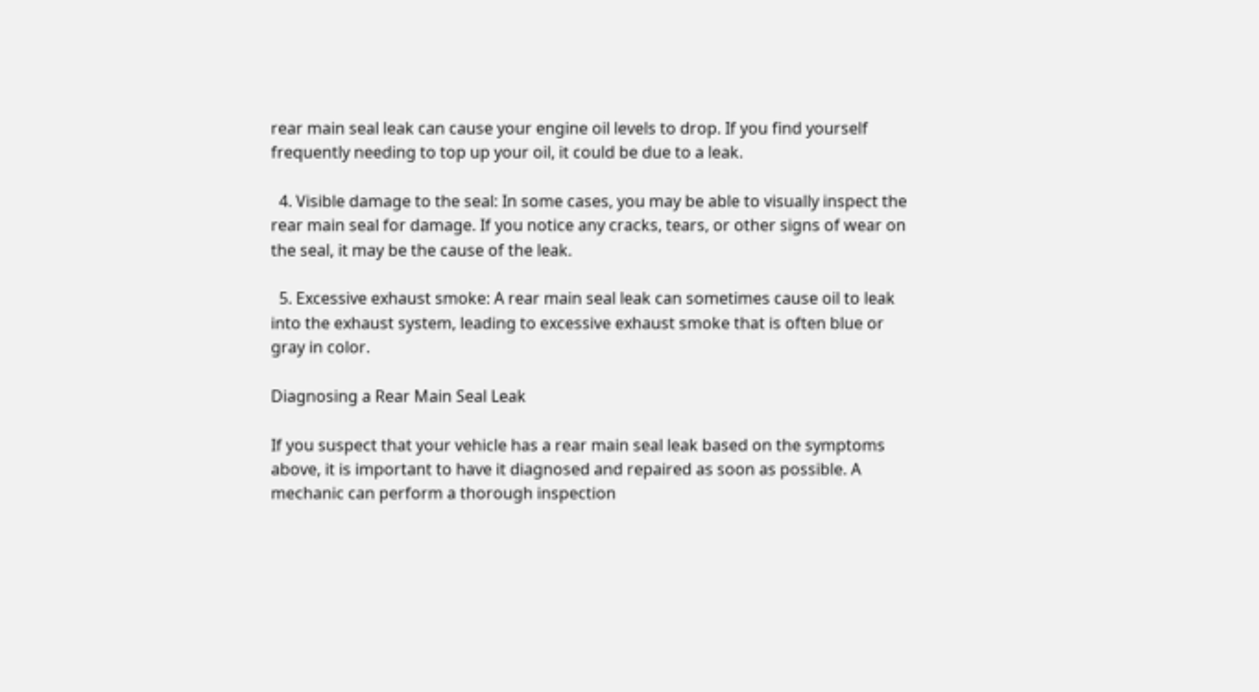rear main seal leak can cause your engine oil levels to drop. If you find yourself frequently needing to top up your oil, it could be due to a leak.

  4. Visible damage to the seal: In some cases, you may be able to visually inspect the rear main seal for damage. If you notice any cracks, tears, or other signs of wear on the seal, it may be the cause of the leak.

  5. Excessive exhaust smoke: A rear main seal leak can sometimes cause oil to leak into the exhaust system, leading to excessive exhaust smoke that is often blue or gray in color.

Diagnosing a Rear Main Seal Leak

If you suspect that your vehicle has a rear main seal leak based on the symptoms above, it is important to have it diagnosed and repaired as soon as possible. A mechanic can perform a thorough inspection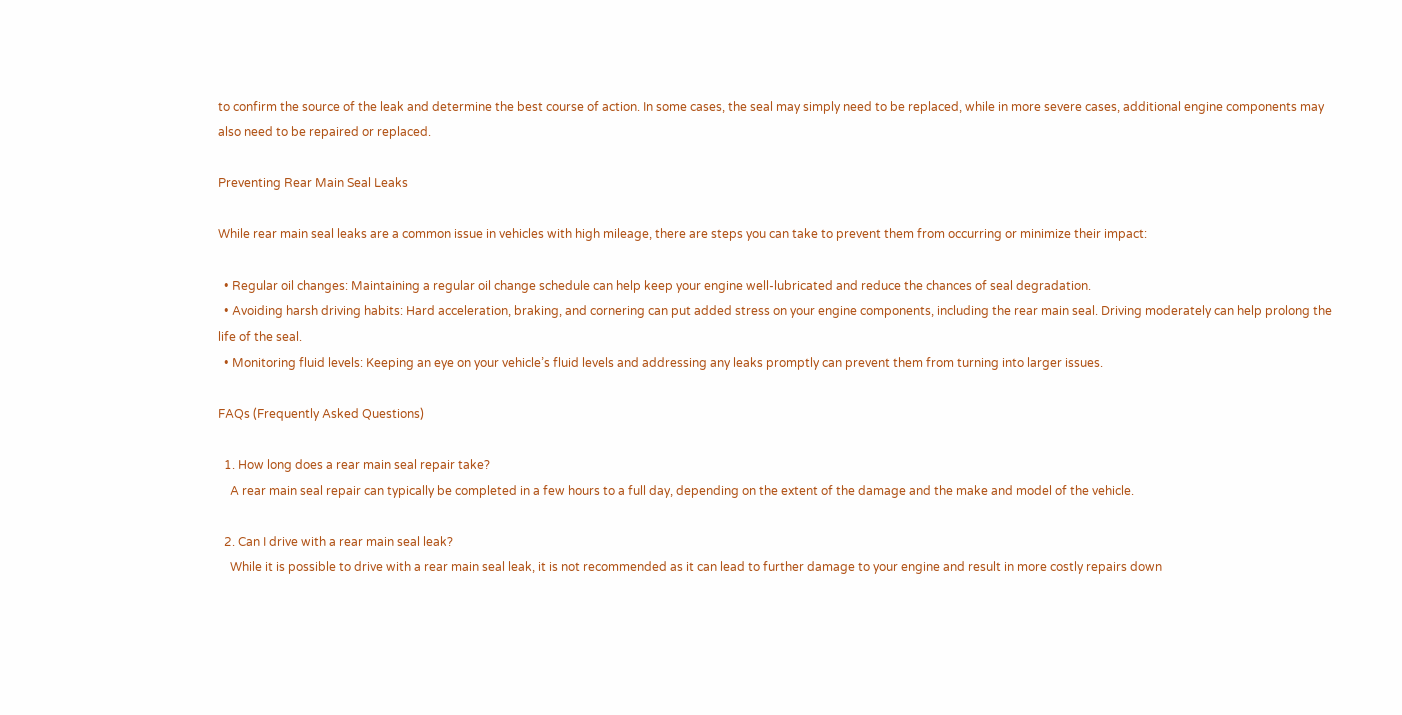to confirm the source of the leak and determine the best course of action. In some cases, the seal may simply need to be replaced, while in more severe cases, additional engine components may also need to be repaired or replaced.

Preventing Rear Main Seal Leaks

While rear main seal leaks are a common issue in vehicles with high mileage, there are steps you can take to prevent them from occurring or minimize their impact:

  • Regular oil changes: Maintaining a regular oil change schedule can help keep your engine well-lubricated and reduce the chances of seal degradation.
  • Avoiding harsh driving habits: Hard acceleration, braking, and cornering can put added stress on your engine components, including the rear main seal. Driving moderately can help prolong the life of the seal.
  • Monitoring fluid levels: Keeping an eye on your vehicle’s fluid levels and addressing any leaks promptly can prevent them from turning into larger issues.

FAQs (Frequently Asked Questions)

  1. How long does a rear main seal repair take?
    A rear main seal repair can typically be completed in a few hours to a full day, depending on the extent of the damage and the make and model of the vehicle.

  2. Can I drive with a rear main seal leak?
    While it is possible to drive with a rear main seal leak, it is not recommended as it can lead to further damage to your engine and result in more costly repairs down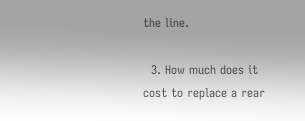the line.

  3. How much does it cost to replace a rear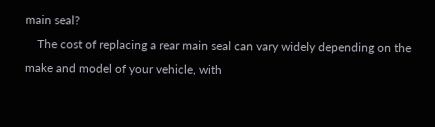main seal?
    The cost of replacing a rear main seal can vary widely depending on the make and model of your vehicle, with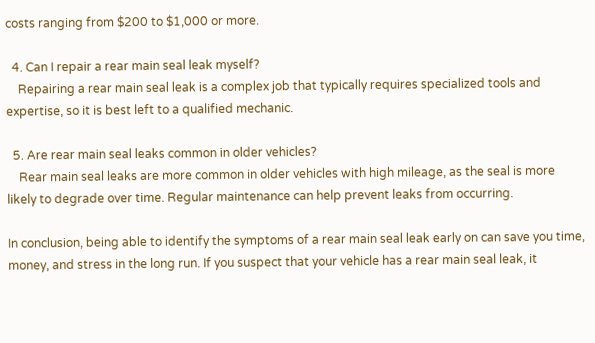costs ranging from $200 to $1,000 or more.

  4. Can I repair a rear main seal leak myself?
    Repairing a rear main seal leak is a complex job that typically requires specialized tools and expertise, so it is best left to a qualified mechanic.

  5. Are rear main seal leaks common in older vehicles?
    Rear main seal leaks are more common in older vehicles with high mileage, as the seal is more likely to degrade over time. Regular maintenance can help prevent leaks from occurring.

In conclusion, being able to identify the symptoms of a rear main seal leak early on can save you time, money, and stress in the long run. If you suspect that your vehicle has a rear main seal leak, it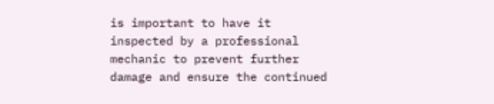is important to have it inspected by a professional mechanic to prevent further damage and ensure the continued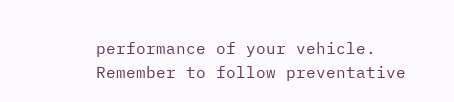performance of your vehicle. Remember to follow preventative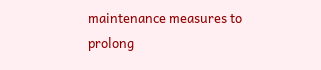maintenance measures to prolong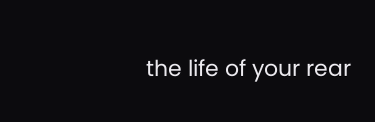the life of your rear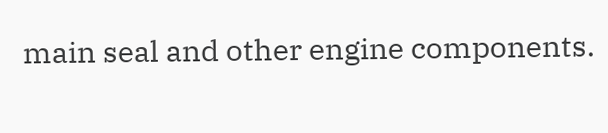main seal and other engine components.